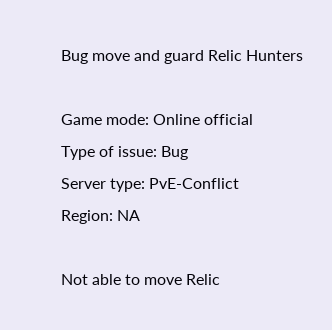Bug move and guard Relic Hunters

Game mode: Online official
Type of issue: Bug
Server type: PvE-Conflict
Region: NA

Not able to move Relic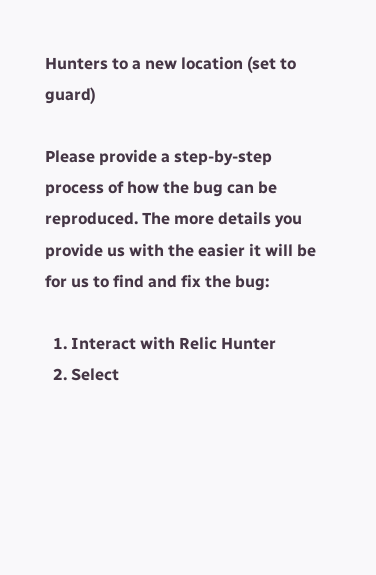Hunters to a new location (set to guard)

Please provide a step-by-step process of how the bug can be reproduced. The more details you provide us with the easier it will be for us to find and fix the bug:

  1. Interact with Relic Hunter
  2. Select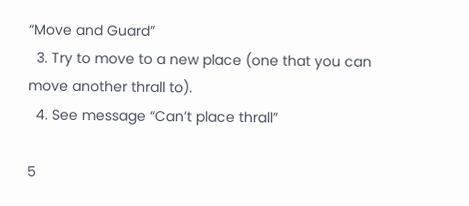“Move and Guard”
  3. Try to move to a new place (one that you can move another thrall to).
  4. See message “Can’t place thrall”

5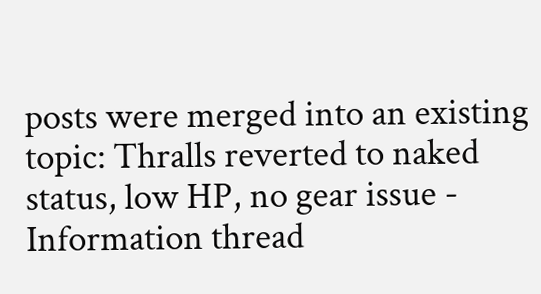posts were merged into an existing topic: Thralls reverted to naked status, low HP, no gear issue - Information thread